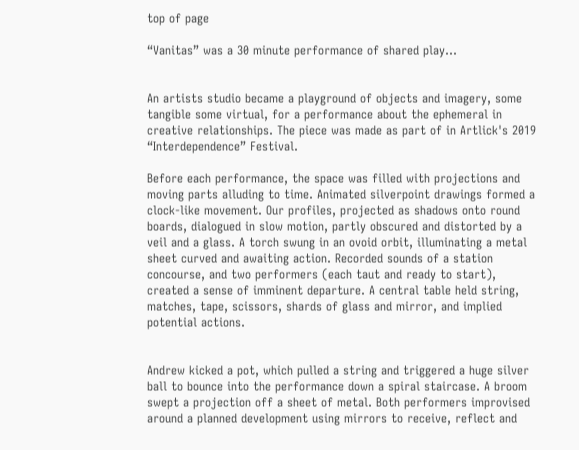top of page

“Vanitas” was a 30 minute performance of shared play...


An artists studio became a playground of objects and imagery, some tangible some virtual, for a performance about the ephemeral in creative relationships. The piece was made as part of in Artlick's 2019 “Interdependence” Festival.

Before each performance, the space was filled with projections and moving parts alluding to time. Animated silverpoint drawings formed a clock-like movement. Our profiles, projected as shadows onto round boards, dialogued in slow motion, partly obscured and distorted by a veil and a glass. A torch swung in an ovoid orbit, illuminating a metal sheet curved and awaiting action. Recorded sounds of a station concourse, and two performers (each taut and ready to start), created a sense of imminent departure. A central table held string, matches, tape, scissors, shards of glass and mirror, and implied potential actions.


Andrew kicked a pot, which pulled a string and triggered a huge silver ball to bounce into the performance down a spiral staircase. A broom swept a projection off a sheet of metal. Both performers improvised around a planned development using mirrors to receive, reflect and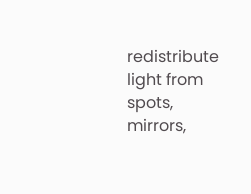redistribute light from spots, mirrors,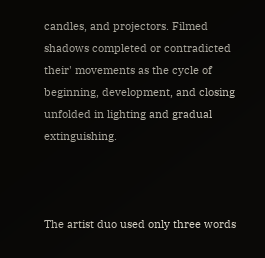candles, and projectors. Filmed shadows completed or contradicted their' movements as the cycle of beginning, development, and closing unfolded in lighting and gradual extinguishing.



The artist duo used only three words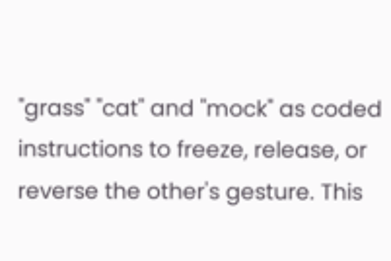"grass" "cat" and "mock" as coded instructions to freeze, release, or reverse the other's gesture. This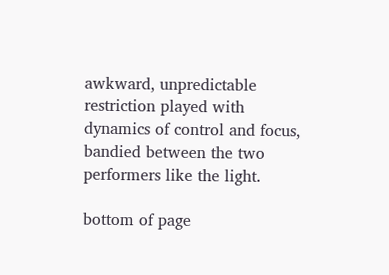awkward, unpredictable restriction played with dynamics of control and focus, bandied between the two performers like the light.

bottom of page